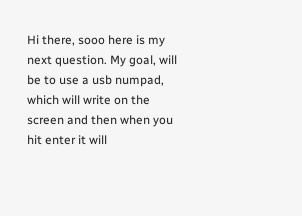Hi there, sooo here is my next question. My goal, will be to use a usb numpad, which will write on the screen and then when you hit enter it will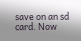save on an sd card. Now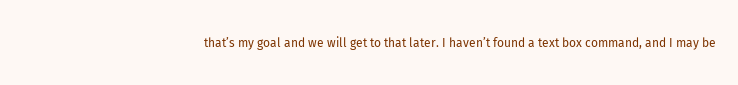that’s my goal and we will get to that later. I haven’t found a text box command, and I may be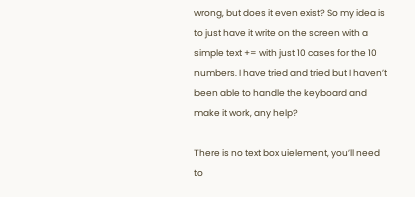wrong, but does it even exist? So my idea is to just have it write on the screen with a simple text += with just 10 cases for the 10 numbers. I have tried and tried but I haven’t been able to handle the keyboard and make it work, any help?

There is no text box uielement, you’ll need to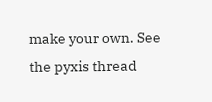make your own. See the pyxis thread